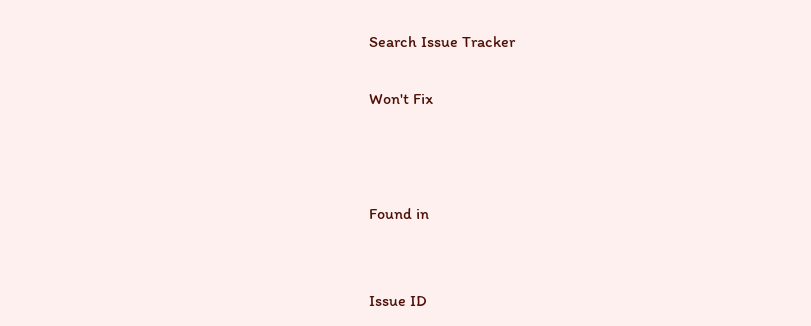Search Issue Tracker

Won't Fix



Found in


Issue ID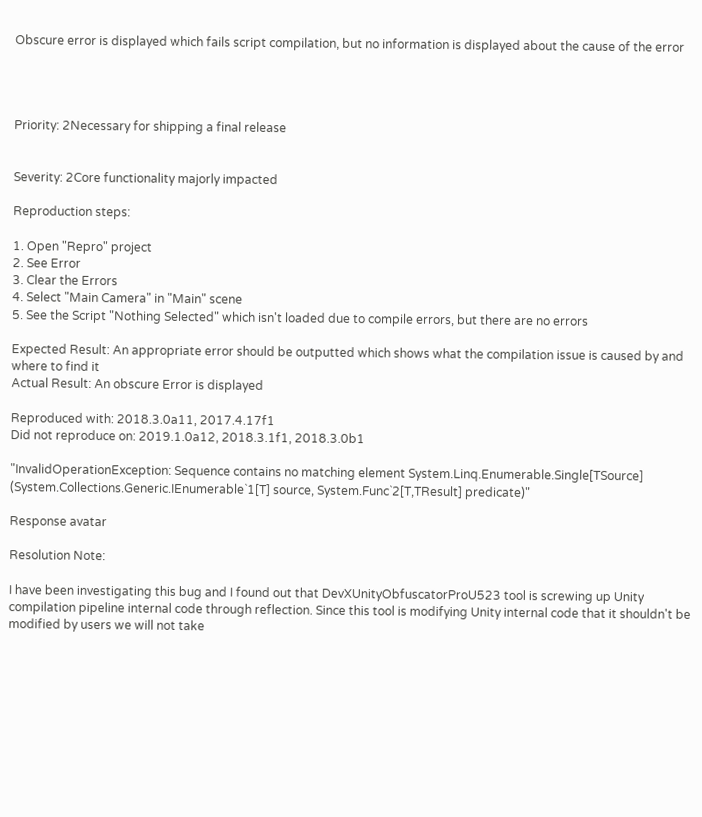Obscure error is displayed which fails script compilation, but no information is displayed about the cause of the error




Priority: 2Necessary for shipping a final release


Severity: 2Core functionality majorly impacted

Reproduction steps:

1. Open "Repro" project
2. See Error
3. Clear the Errors
4. Select "Main Camera" in "Main" scene
5. See the Script "Nothing Selected" which isn't loaded due to compile errors, but there are no errors

Expected Result: An appropriate error should be outputted which shows what the compilation issue is caused by and where to find it
Actual Result: An obscure Error is displayed

Reproduced with: 2018.3.0a11, 2017.4.17f1
Did not reproduce on: 2019.1.0a12, 2018.3.1f1, 2018.3.0b1

"InvalidOperationException: Sequence contains no matching element System.Linq.Enumerable.Single[TSource] (System.Collections.Generic.IEnumerable`1[T] source, System.Func`2[T,TResult] predicate)"

Response avatar

Resolution Note:

I have been investigating this bug and I found out that DevXUnityObfuscatorProU523 tool is screwing up Unity compilation pipeline internal code through reflection. Since this tool is modifying Unity internal code that it shouldn't be modified by users we will not take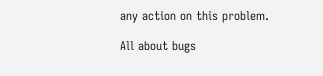any action on this problem.

All about bugs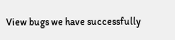View bugs we have successfully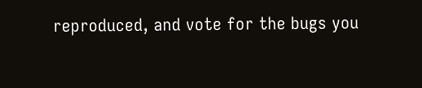reproduced, and vote for the bugs you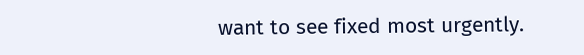want to see fixed most urgently.